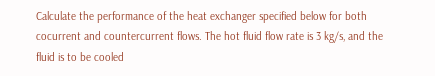Calculate the performance of the heat exchanger specified below for both cocurrent and countercurrent flows. The hot fluid flow rate is 3 kg/s, and the fluid is to be cooled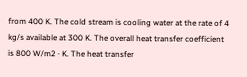from 400 K. The cold stream is cooling water at the rate of 4 kg/s available at 300 K. The overall heat transfer coefficient is 800 W/m2 · K. The heat transfer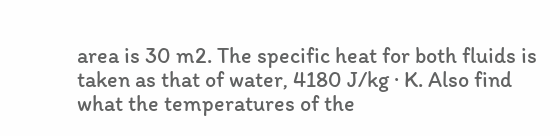area is 30 m2. The specific heat for both fluids is taken as that of water, 4180 J/kg · K. Also find what the temperatures of the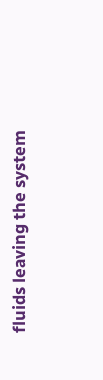fluids leaving the system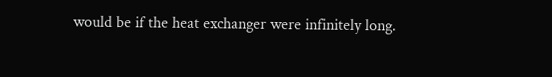would be if the heat exchanger were infinitely long.